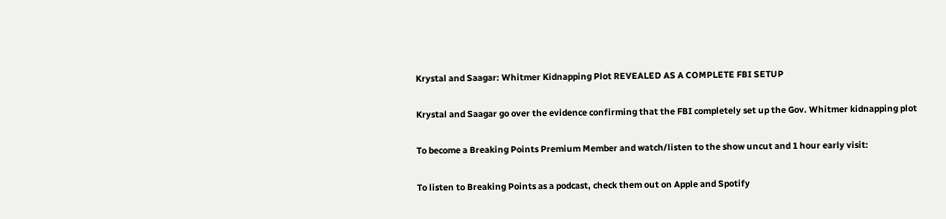Krystal and Saagar: Whitmer Kidnapping Plot REVEALED AS A COMPLETE FBI SETUP

Krystal and Saagar go over the evidence confirming that the FBI completely set up the Gov. Whitmer kidnapping plot

To become a Breaking Points Premium Member and watch/listen to the show uncut and 1 hour early visit:

To listen to Breaking Points as a podcast, check them out on Apple and Spotify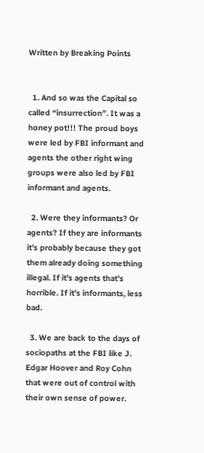Written by Breaking Points


  1. And so was the Capital so called “insurrection”. It was a honey pot!!! The proud boys were led by FBI informant and agents the other right wing groups were also led by FBI informant and agents.

  2. Were they informants? Or agents? If they are informants it's probably because they got them already doing something illegal. If it's agents that's horrible. If it's informants, less bad.

  3. We are back to the days of sociopaths at the FBI like J. Edgar Hoover and Roy Cohn that were out of control with their own sense of power.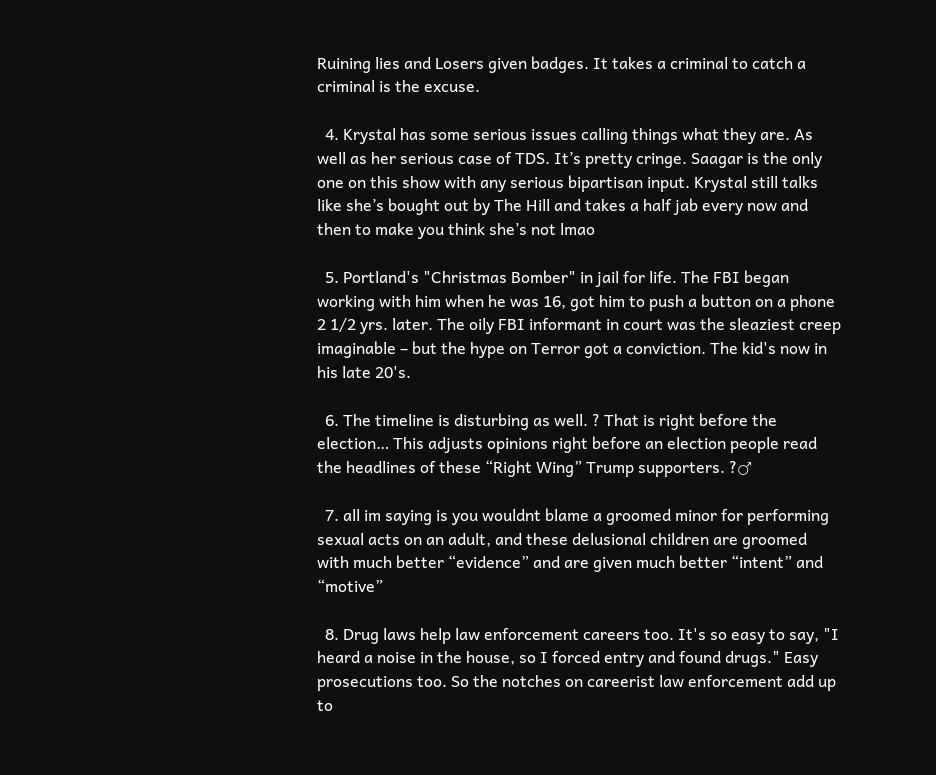Ruining lies and Losers given badges. It takes a criminal to catch a criminal is the excuse.

  4. Krystal has some serious issues calling things what they are. As well as her serious case of TDS. It’s pretty cringe. Saagar is the only one on this show with any serious bipartisan input. Krystal still talks like she’s bought out by The Hill and takes a half jab every now and then to make you think she’s not lmao

  5. Portland's "Christmas Bomber" in jail for life. The FBI began working with him when he was 16, got him to push a button on a phone 2 1/2 yrs. later. The oily FBI informant in court was the sleaziest creep imaginable – but the hype on Terror got a conviction. The kid's now in his late 20's.

  6. The timeline is disturbing as well. ? That is right before the election… This adjusts opinions right before an election people read the headlines of these “Right Wing” Trump supporters. ?♂

  7. all im saying is you wouldnt blame a groomed minor for performing sexual acts on an adult, and these delusional children are groomed with much better “evidence” and are given much better “intent” and “motive”

  8. Drug laws help law enforcement careers too. It's so easy to say, "I heard a noise in the house, so I forced entry and found drugs." Easy prosecutions too. So the notches on careerist law enforcement add up to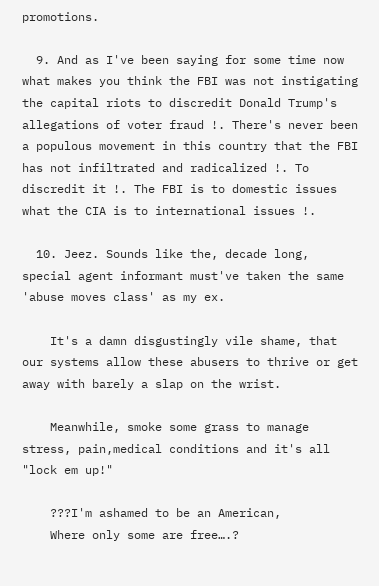promotions.

  9. And as I've been saying for some time now what makes you think the FBI was not instigating the capital riots to discredit Donald Trump's allegations of voter fraud !. There's never been a populous movement in this country that the FBI has not infiltrated and radicalized !. To discredit it !. The FBI is to domestic issues what the CIA is to international issues !.

  10. Jeez. Sounds like the, decade long, special agent informant must've taken the same 'abuse moves class' as my ex.

    It's a damn disgustingly vile shame, that our systems allow these abusers to thrive or get away with barely a slap on the wrist.

    Meanwhile, smoke some grass to manage stress, pain,medical conditions and it's all "lock em up!"

    ???I'm ashamed to be an American,
    Where only some are free….?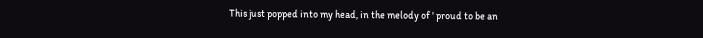This just popped into my head, in the melody of ' proud to be an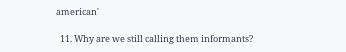american'

  11. Why are we still calling them informants?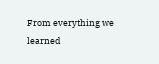From everything we learned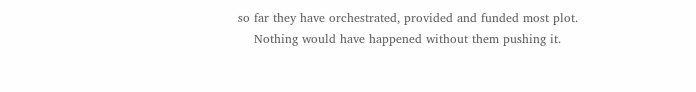so far they have orchestrated, provided and funded most plot.
    Nothing would have happened without them pushing it.